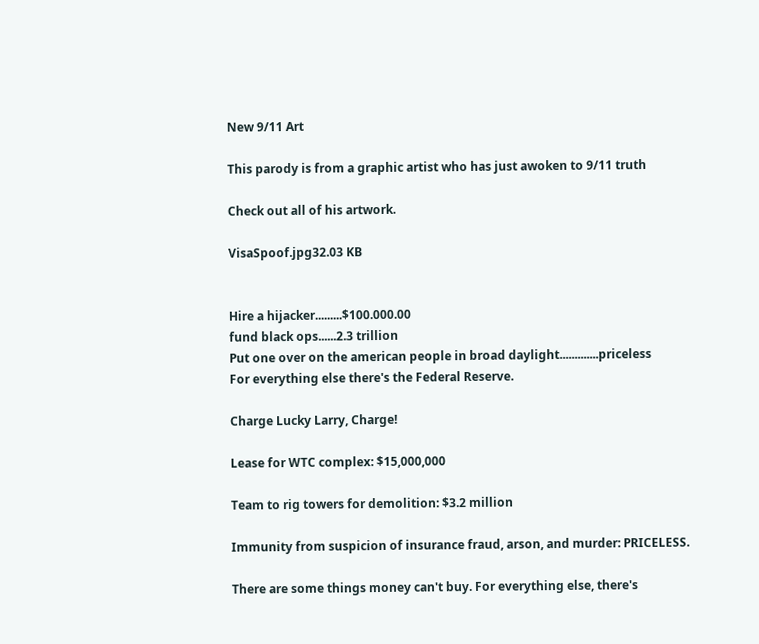New 9/11 Art

This parody is from a graphic artist who has just awoken to 9/11 truth

Check out all of his artwork.

VisaSpoof.jpg32.03 KB


Hire a hijacker.........$100.000.00
fund black ops......2.3 trillion
Put one over on the american people in broad daylight.............priceless
For everything else there's the Federal Reserve.

Charge Lucky Larry, Charge!

Lease for WTC complex: $15,000,000

Team to rig towers for demolition: $3.2 million

Immunity from suspicion of insurance fraud, arson, and murder: PRICELESS.

There are some things money can't buy. For everything else, there's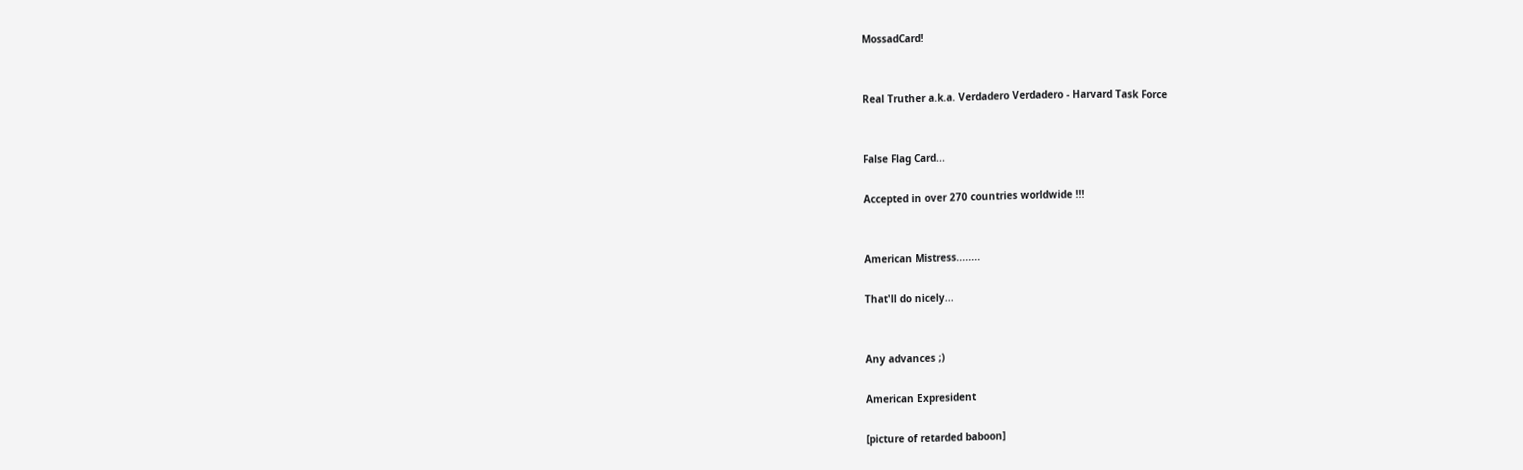MossadCard!


Real Truther a.k.a. Verdadero Verdadero - Harvard Task Force


False Flag Card...

Accepted in over 270 countries worldwide !!!


American Mistress........

That'll do nicely...


Any advances ;)

American Expresident

[picture of retarded baboon]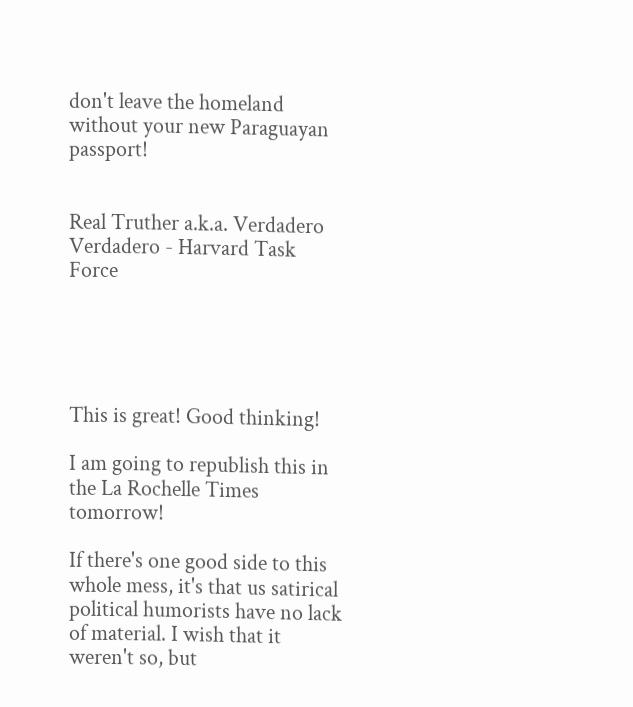don't leave the homeland without your new Paraguayan passport!


Real Truther a.k.a. Verdadero Verdadero - Harvard Task Force





This is great! Good thinking!

I am going to republish this in the La Rochelle Times tomorrow!

If there's one good side to this whole mess, it's that us satirical political humorists have no lack of material. I wish that it weren't so, but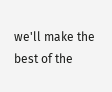we'll make the best of the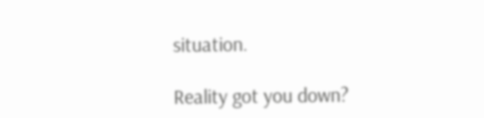situation.

Reality got you down?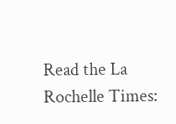Read the La Rochelle Times: